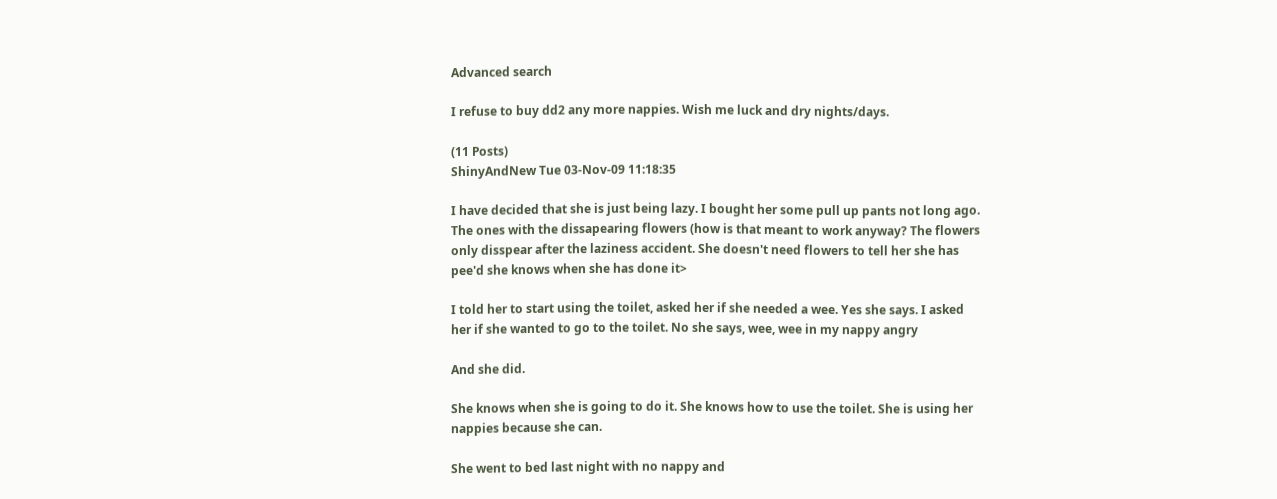Advanced search

I refuse to buy dd2 any more nappies. Wish me luck and dry nights/days.

(11 Posts)
ShinyAndNew Tue 03-Nov-09 11:18:35

I have decided that she is just being lazy. I bought her some pull up pants not long ago. The ones with the dissapearing flowers (how is that meant to work anyway? The flowers only disspear after the laziness accident. She doesn't need flowers to tell her she has pee'd she knows when she has done it>

I told her to start using the toilet, asked her if she needed a wee. Yes she says. I asked her if she wanted to go to the toilet. No she says, wee, wee in my nappy angry

And she did.

She knows when she is going to do it. She knows how to use the toilet. She is using her nappies because she can.

She went to bed last night with no nappy and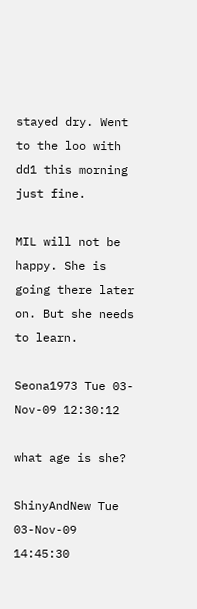stayed dry. Went to the loo with dd1 this morning just fine.

MIL will not be happy. She is going there later on. But she needs to learn.

Seona1973 Tue 03-Nov-09 12:30:12

what age is she?

ShinyAndNew Tue 03-Nov-09 14:45:30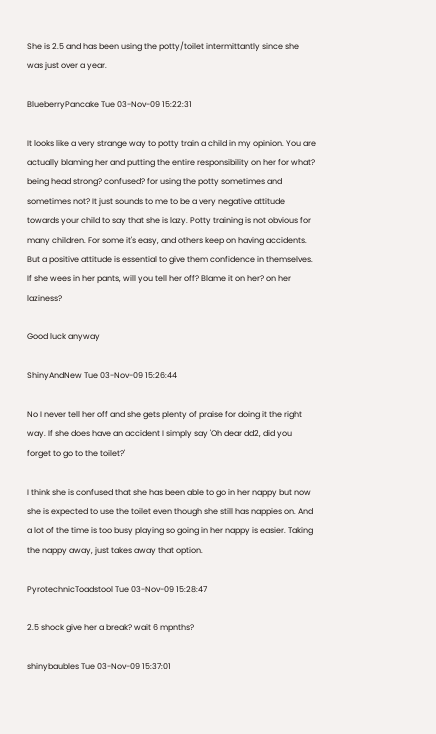She is 2.5 and has been using the potty/toilet intermittantly since she was just over a year.

BlueberryPancake Tue 03-Nov-09 15:22:31

It looks like a very strange way to potty train a child in my opinion. You are actually blaming her and putting the entire responsibility on her for what? being head strong? confused? for using the potty sometimes and sometimes not? It just sounds to me to be a very negative attitude towards your child to say that she is lazy. Potty training is not obvious for many children. For some it's easy, and others keep on having accidents. But a positive attitude is essential to give them confidence in themselves. If she wees in her pants, will you tell her off? Blame it on her? on her laziness?

Good luck anyway

ShinyAndNew Tue 03-Nov-09 15:26:44

No I never tell her off and she gets plenty of praise for doing it the right way. If she does have an accident I simply say 'Oh dear dd2, did you forget to go to the toilet?'

I think she is confused that she has been able to go in her nappy but now she is expected to use the toilet even though she still has nappies on. And a lot of the time is too busy playing so going in her nappy is easier. Taking the nappy away, just takes away that option.

PyrotechnicToadstool Tue 03-Nov-09 15:28:47

2.5 shock give her a break? wait 6 mpnths?

shinybaubles Tue 03-Nov-09 15:37:01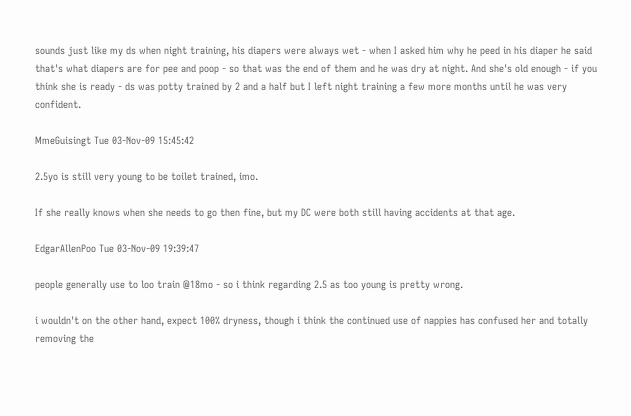sounds just like my ds when night training, his diapers were always wet - when I asked him why he peed in his diaper he said that's what diapers are for pee and poop - so that was the end of them and he was dry at night. And she's old enough - if you think she is ready - ds was potty trained by 2 and a half but I left night training a few more months until he was very confident.

MmeGuisingt Tue 03-Nov-09 15:45:42

2.5yo is still very young to be toilet trained, imo.

If she really knows when she needs to go then fine, but my DC were both still having accidents at that age.

EdgarAllenPoo Tue 03-Nov-09 19:39:47

people generally use to loo train @18mo - so i think regarding 2.5 as too young is pretty wrong.

i wouldn't on the other hand, expect 100% dryness, though i think the continued use of nappies has confused her and totally removing the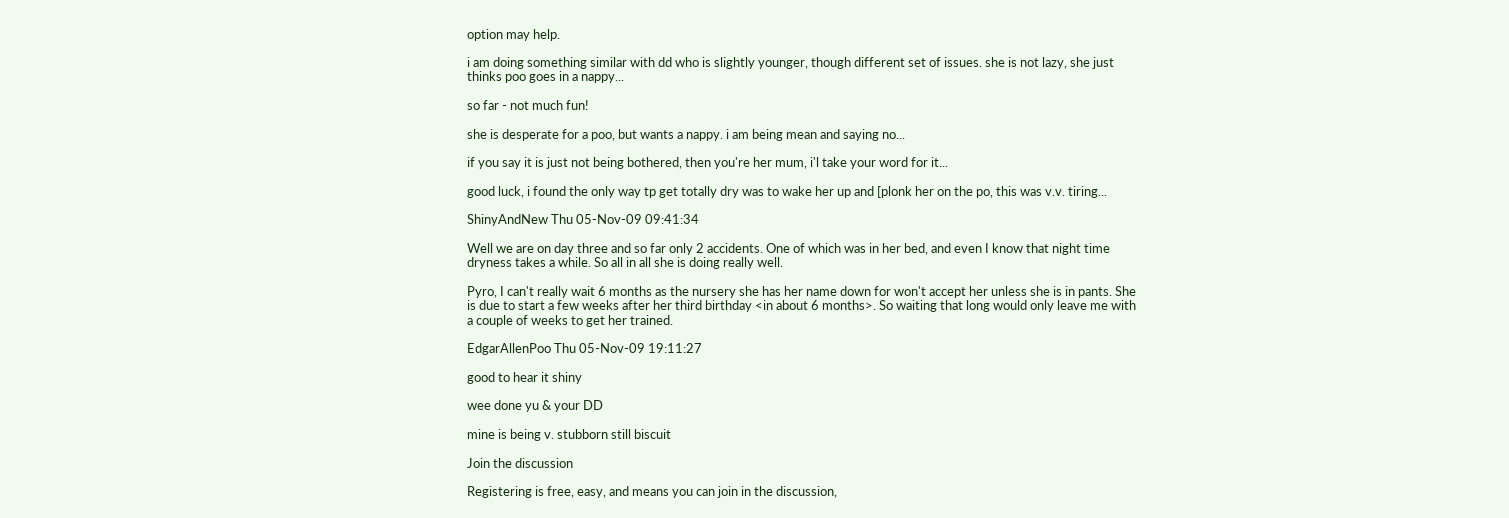option may help.

i am doing something similar with dd who is slightly younger, though different set of issues. she is not lazy, she just thinks poo goes in a nappy...

so far - not much fun!

she is desperate for a poo, but wants a nappy. i am being mean and saying no...

if you say it is just not being bothered, then you're her mum, i'l take your word for it...

good luck, i found the only way tp get totally dry was to wake her up and [plonk her on the po, this was v.v. tiring...

ShinyAndNew Thu 05-Nov-09 09:41:34

Well we are on day three and so far only 2 accidents. One of which was in her bed, and even I know that night time dryness takes a while. So all in all she is doing really well.

Pyro, I can't really wait 6 months as the nursery she has her name down for won't accept her unless she is in pants. She is due to start a few weeks after her third birthday <in about 6 months>. So waiting that long would only leave me with a couple of weeks to get her trained.

EdgarAllenPoo Thu 05-Nov-09 19:11:27

good to hear it shiny

wee done yu & your DD

mine is being v. stubborn still biscuit

Join the discussion

Registering is free, easy, and means you can join in the discussion,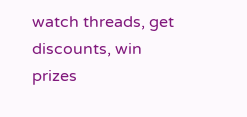watch threads, get discounts, win prizes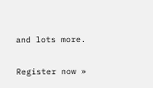and lots more.

Register now »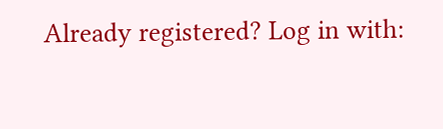Already registered? Log in with: